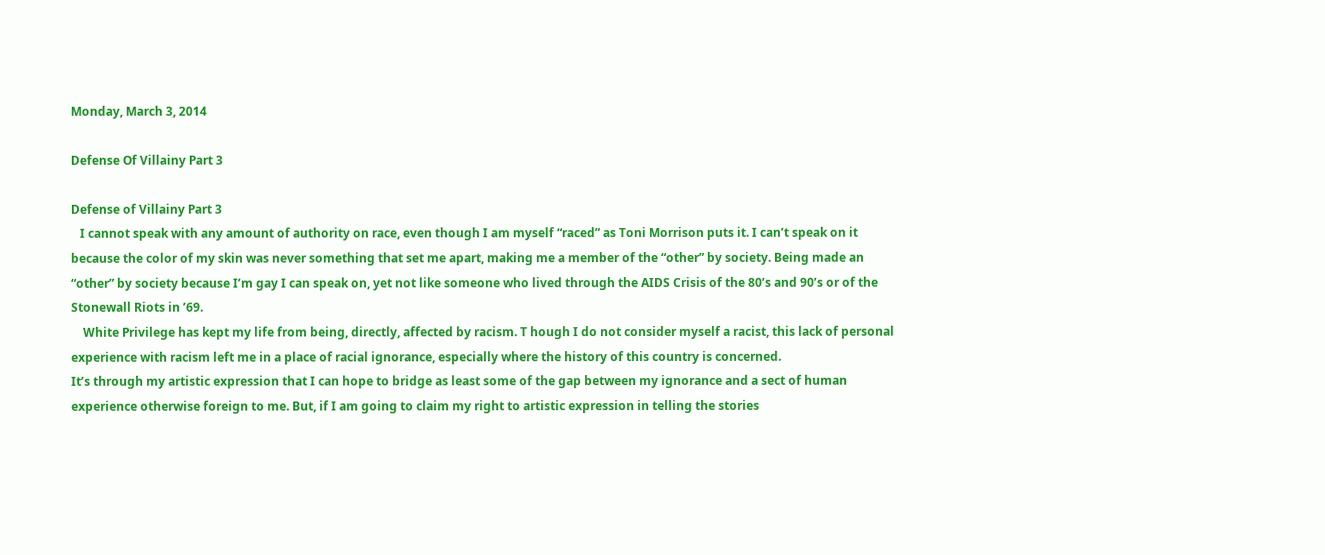Monday, March 3, 2014

Defense Of Villainy Part 3

Defense of Villainy Part 3
   I cannot speak with any amount of authority on race, even though I am myself “raced” as Toni Morrison puts it. I can’t speak on it because the color of my skin was never something that set me apart, making me a member of the “other” by society. Being made an “other” by society because I’m gay I can speak on, yet not like someone who lived through the AIDS Crisis of the 80’s and 90’s or of the Stonewall Riots in ’69.
    White Privilege has kept my life from being, directly, affected by racism. T hough I do not consider myself a racist, this lack of personal experience with racism left me in a place of racial ignorance, especially where the history of this country is concerned.
It’s through my artistic expression that I can hope to bridge as least some of the gap between my ignorance and a sect of human experience otherwise foreign to me. But, if I am going to claim my right to artistic expression in telling the stories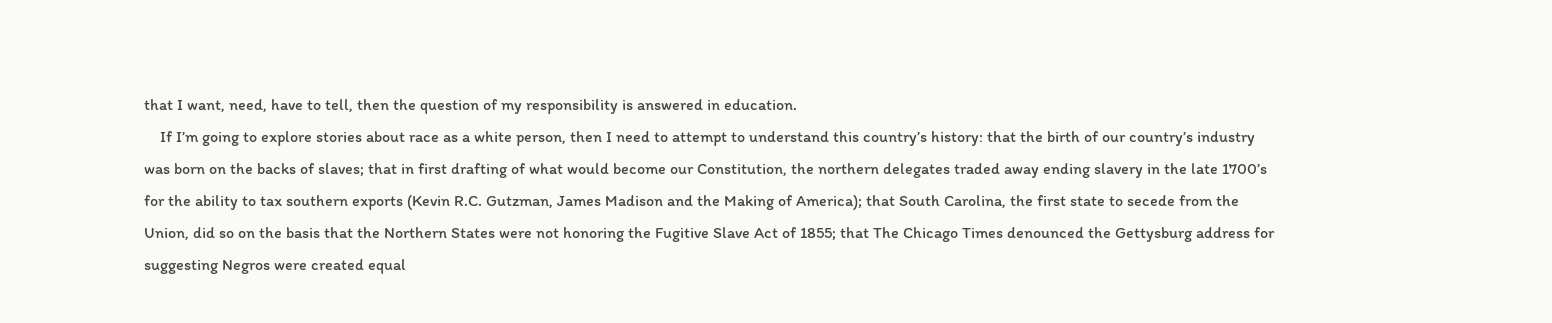that I want, need, have to tell, then the question of my responsibility is answered in education.
    If I’m going to explore stories about race as a white person, then I need to attempt to understand this country’s history: that the birth of our country’s industry was born on the backs of slaves; that in first drafting of what would become our Constitution, the northern delegates traded away ending slavery in the late 1700’s for the ability to tax southern exports (Kevin R.C. Gutzman, James Madison and the Making of America); that South Carolina, the first state to secede from the Union, did so on the basis that the Northern States were not honoring the Fugitive Slave Act of 1855; that The Chicago Times denounced the Gettysburg address for suggesting Negros were created equal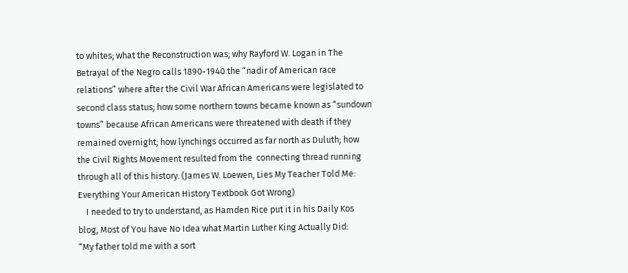to whites; what the Reconstruction was; why Rayford W. Logan in The Betrayal of the Negro calls 1890-1940 the “nadir of American race relations” where after the Civil War African Americans were legislated to second class status; how some northern towns became known as “sundown towns” because African Americans were threatened with death if they remained overnight; how lynchings occurred as far north as Duluth; how the Civil Rights Movement resulted from the  connecting thread running through all of this history. (James W. Loewen, Lies My Teacher Told Me: Everything Your American History Textbook Got Wrong)
    I needed to try to understand, as Hamden Rice put it in his Daily Kos blog, Most of You have No Idea what Martin Luther King Actually Did:
“My father told me with a sort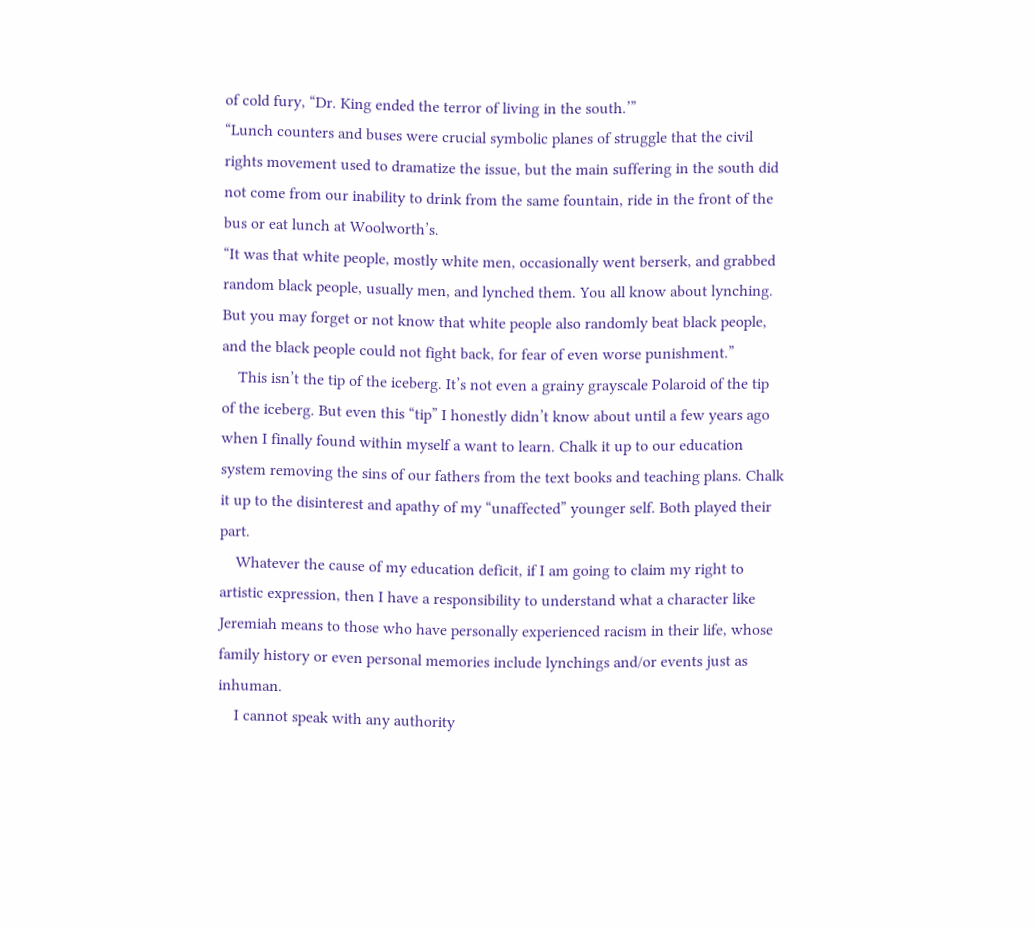of cold fury, “Dr. King ended the terror of living in the south.’”
“Lunch counters and buses were crucial symbolic planes of struggle that the civil rights movement used to dramatize the issue, but the main suffering in the south did not come from our inability to drink from the same fountain, ride in the front of the bus or eat lunch at Woolworth’s.
“It was that white people, mostly white men, occasionally went berserk, and grabbed random black people, usually men, and lynched them. You all know about lynching. But you may forget or not know that white people also randomly beat black people, and the black people could not fight back, for fear of even worse punishment.”
    This isn’t the tip of the iceberg. It’s not even a grainy grayscale Polaroid of the tip of the iceberg. But even this “tip” I honestly didn’t know about until a few years ago when I finally found within myself a want to learn. Chalk it up to our education system removing the sins of our fathers from the text books and teaching plans. Chalk it up to the disinterest and apathy of my “unaffected” younger self. Both played their part.
    Whatever the cause of my education deficit, if I am going to claim my right to artistic expression, then I have a responsibility to understand what a character like Jeremiah means to those who have personally experienced racism in their life, whose family history or even personal memories include lynchings and/or events just as inhuman.
    I cannot speak with any authority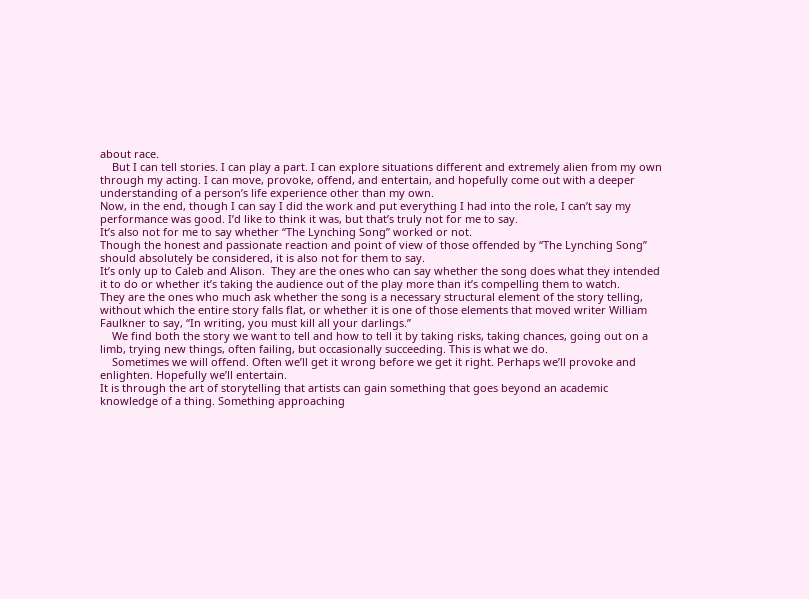about race.
    But I can tell stories. I can play a part. I can explore situations different and extremely alien from my own through my acting. I can move, provoke, offend, and entertain, and hopefully come out with a deeper understanding of a person’s life experience other than my own.
Now, in the end, though I can say I did the work and put everything I had into the role, I can’t say my performance was good. I’d like to think it was, but that’s truly not for me to say.
It’s also not for me to say whether “The Lynching Song” worked or not.
Though the honest and passionate reaction and point of view of those offended by “The Lynching Song” should absolutely be considered, it is also not for them to say.
It’s only up to Caleb and Alison.  They are the ones who can say whether the song does what they intended it to do or whether it’s taking the audience out of the play more than it’s compelling them to watch.
They are the ones who much ask whether the song is a necessary structural element of the story telling, without which the entire story falls flat, or whether it is one of those elements that moved writer William Faulkner to say, “In writing, you must kill all your darlings.”
    We find both the story we want to tell and how to tell it by taking risks, taking chances, going out on a limb, trying new things, often failing, but occasionally succeeding. This is what we do.
    Sometimes we will offend. Often we’ll get it wrong before we get it right. Perhaps we’ll provoke and enlighten. Hopefully we’ll entertain.
It is through the art of storytelling that artists can gain something that goes beyond an academic knowledge of a thing. Something approaching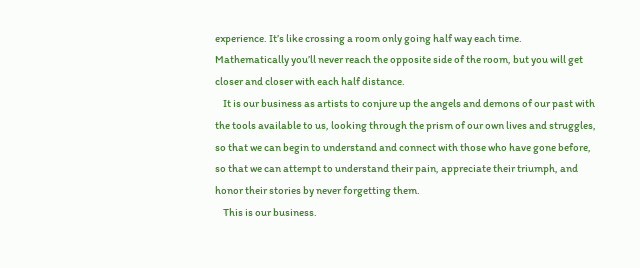experience. It’s like crossing a room only going half way each time. Mathematically you’ll never reach the opposite side of the room, but you will get closer and closer with each half distance.
    It is our business as artists to conjure up the angels and demons of our past with the tools available to us, looking through the prism of our own lives and struggles, so that we can begin to understand and connect with those who have gone before, so that we can attempt to understand their pain, appreciate their triumph, and honor their stories by never forgetting them.
    This is our business.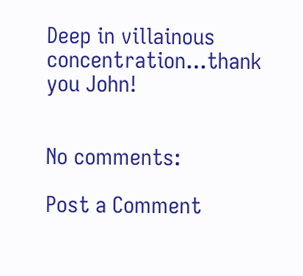Deep in villainous concentration...thank you John!


No comments:

Post a Comment